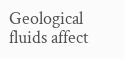Geological fluids affect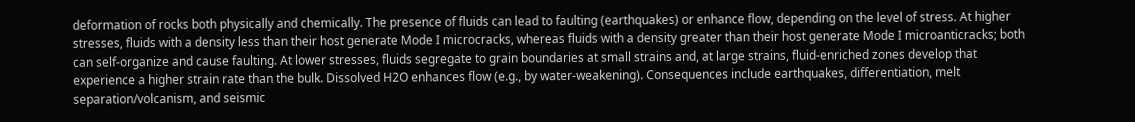deformation of rocks both physically and chemically. The presence of fluids can lead to faulting (earthquakes) or enhance flow, depending on the level of stress. At higher stresses, fluids with a density less than their host generate Mode I microcracks, whereas fluids with a density greater than their host generate Mode I microanticracks; both can self-organize and cause faulting. At lower stresses, fluids segregate to grain boundaries at small strains and, at large strains, fluid-enriched zones develop that experience a higher strain rate than the bulk. Dissolved H2O enhances flow (e.g., by water-weakening). Consequences include earthquakes, differentiation, melt separation/volcanism, and seismic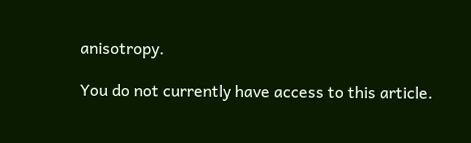anisotropy.

You do not currently have access to this article.